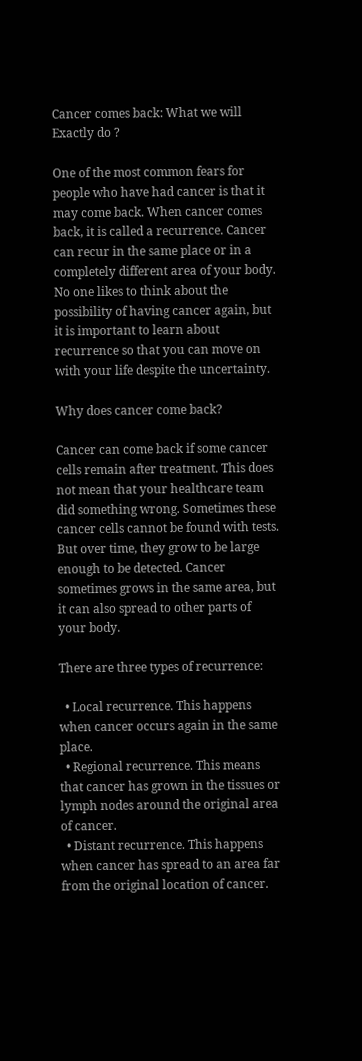Cancer comes back: What we will Exactly do ?

One of the most common fears for people who have had cancer is that it may come back. When cancer comes back, it is called a recurrence. Cancer can recur in the same place or in a completely different area of your body. No one likes to think about the possibility of having cancer again, but it is important to learn about recurrence so that you can move on with your life despite the uncertainty.

Why does cancer come back?

Cancer can come back if some cancer cells remain after treatment. This does not mean that your healthcare team did something wrong. Sometimes these cancer cells cannot be found with tests. But over time, they grow to be large enough to be detected. Cancer sometimes grows in the same area, but it can also spread to other parts of your body.

There are three types of recurrence:

  • Local recurrence. This happens when cancer occurs again in the same place.
  • Regional recurrence. This means that cancer has grown in the tissues or lymph nodes around the original area of cancer.
  • Distant recurrence. This happens when cancer has spread to an area far from the original location of cancer.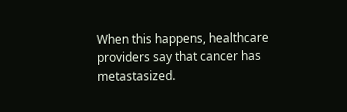When this happens, healthcare providers say that cancer has metastasized.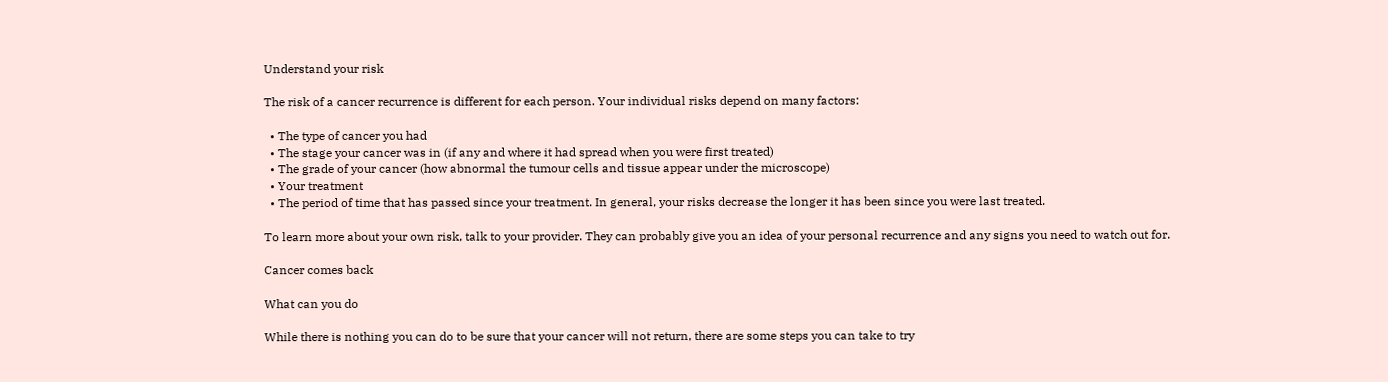Understand your risk

The risk of a cancer recurrence is different for each person. Your individual risks depend on many factors:

  • The type of cancer you had
  • The stage your cancer was in (if any and where it had spread when you were first treated)
  • The grade of your cancer (how abnormal the tumour cells and tissue appear under the microscope)
  • Your treatment
  • The period of time that has passed since your treatment. In general, your risks decrease the longer it has been since you were last treated.

To learn more about your own risk, talk to your provider. They can probably give you an idea of your personal recurrence and any signs you need to watch out for.

Cancer comes back

What can you do

While there is nothing you can do to be sure that your cancer will not return, there are some steps you can take to try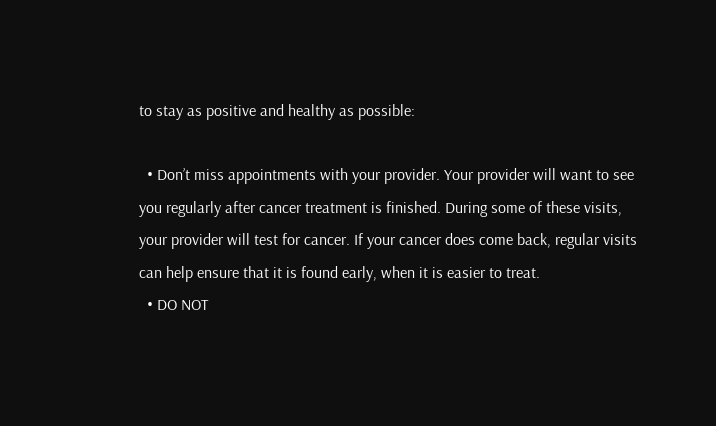to stay as positive and healthy as possible:

  • Don’t miss appointments with your provider. Your provider will want to see you regularly after cancer treatment is finished. During some of these visits, your provider will test for cancer. If your cancer does come back, regular visits can help ensure that it is found early, when it is easier to treat.
  • DO NOT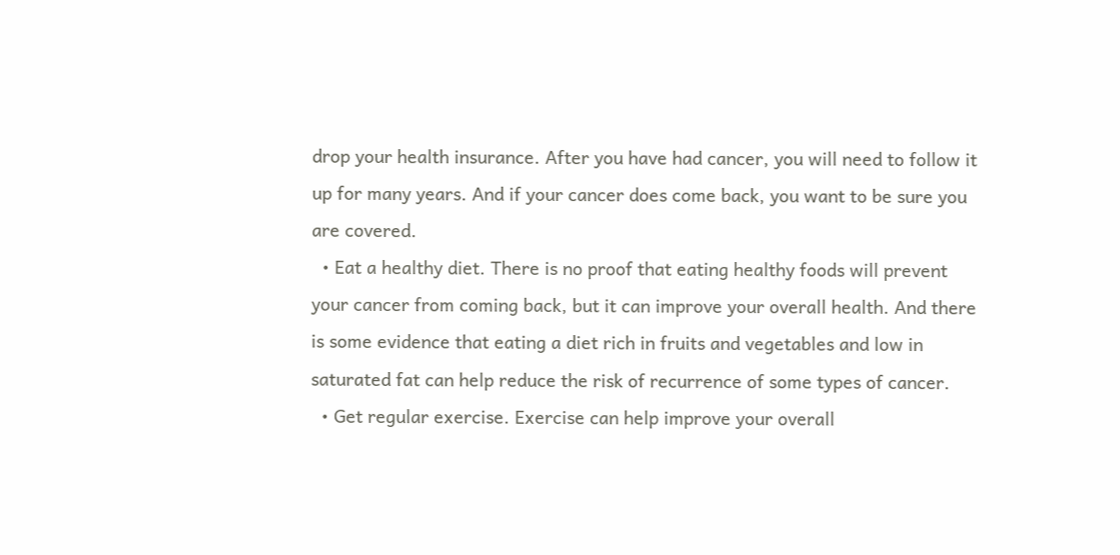drop your health insurance. After you have had cancer, you will need to follow it up for many years. And if your cancer does come back, you want to be sure you are covered.
  • Eat a healthy diet. There is no proof that eating healthy foods will prevent your cancer from coming back, but it can improve your overall health. And there is some evidence that eating a diet rich in fruits and vegetables and low in saturated fat can help reduce the risk of recurrence of some types of cancer.
  • Get regular exercise. Exercise can help improve your overall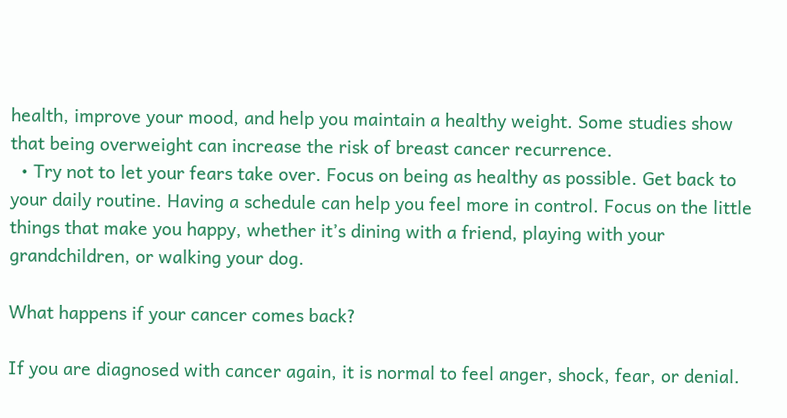health, improve your mood, and help you maintain a healthy weight. Some studies show that being overweight can increase the risk of breast cancer recurrence.
  • Try not to let your fears take over. Focus on being as healthy as possible. Get back to your daily routine. Having a schedule can help you feel more in control. Focus on the little things that make you happy, whether it’s dining with a friend, playing with your grandchildren, or walking your dog.

What happens if your cancer comes back?

If you are diagnosed with cancer again, it is normal to feel anger, shock, fear, or denial.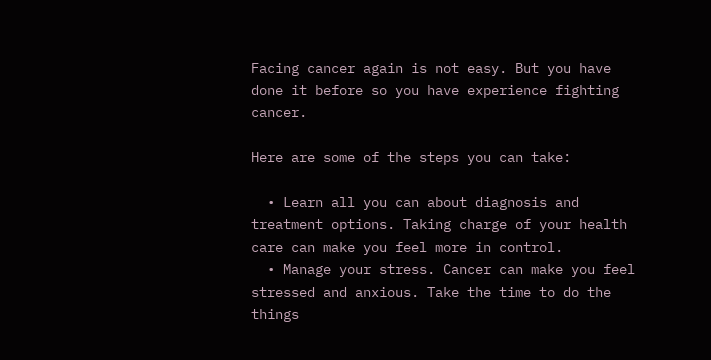Facing cancer again is not easy. But you have done it before so you have experience fighting cancer.

Here are some of the steps you can take:

  • Learn all you can about diagnosis and treatment options. Taking charge of your health care can make you feel more in control.
  • Manage your stress. Cancer can make you feel stressed and anxious. Take the time to do the things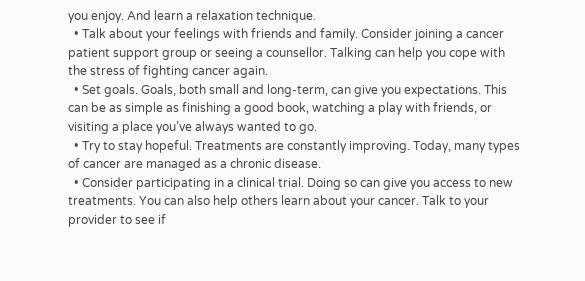you enjoy. And learn a relaxation technique.
  • Talk about your feelings with friends and family. Consider joining a cancer patient support group or seeing a counsellor. Talking can help you cope with the stress of fighting cancer again.
  • Set goals. Goals, both small and long-term, can give you expectations. This can be as simple as finishing a good book, watching a play with friends, or visiting a place you’ve always wanted to go.
  • Try to stay hopeful. Treatments are constantly improving. Today, many types of cancer are managed as a chronic disease.
  • Consider participating in a clinical trial. Doing so can give you access to new treatments. You can also help others learn about your cancer. Talk to your provider to see if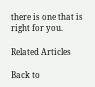there is one that is right for you.

Related Articles

Back to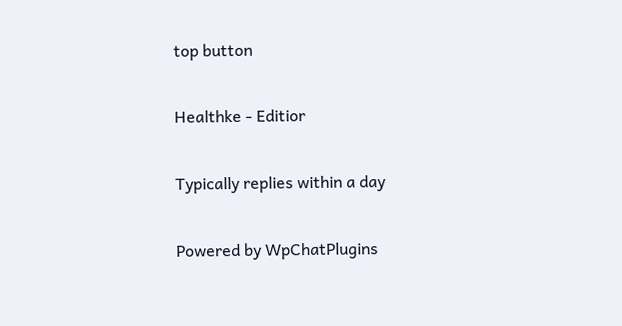top button

Healthke - Editior

Typically replies within a day

Powered by WpChatPlugins